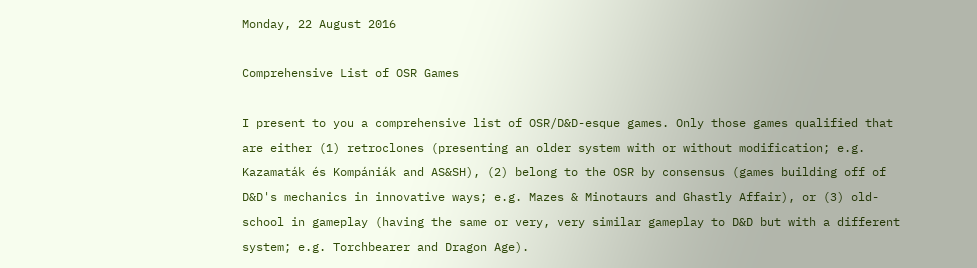Monday, 22 August 2016

Comprehensive List of OSR Games

I present to you a comprehensive list of OSR/D&D-esque games. Only those games qualified that are either (1) retroclones (presenting an older system with or without modification; e.g. Kazamaták és Kompániák and AS&SH), (2) belong to the OSR by consensus (games building off of D&D's mechanics in innovative ways; e.g. Mazes & Minotaurs and Ghastly Affair), or (3) old-school in gameplay (having the same or very, very similar gameplay to D&D but with a different system; e.g. Torchbearer and Dragon Age).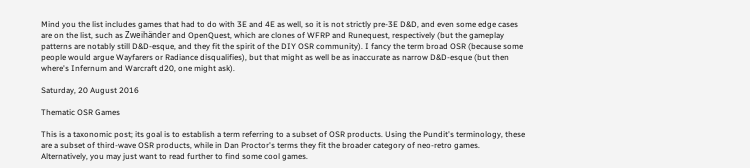Mind you the list includes games that had to do with 3E and 4E as well, so it is not strictly pre-3E D&D, and even some edge cases are on the list, such as Zweihänder and OpenQuest, which are clones of WFRP and Runequest, respectively (but the gameplay patterns are notably still D&D-esque, and they fit the spirit of the DIY OSR community). I fancy the term broad OSR (because some people would argue Wayfarers or Radiance disqualifies), but that might as well be as inaccurate as narrow D&D-esque (but then where's Infernum and Warcraft d20, one might ask).

Saturday, 20 August 2016

Thematic OSR Games

This is a taxonomic post; its goal is to establish a term referring to a subset of OSR products. Using the Pundit's terminology, these are a subset of third-wave OSR products, while in Dan Proctor's terms they fit the broader category of neo-retro games. Alternatively, you may just want to read further to find some cool games.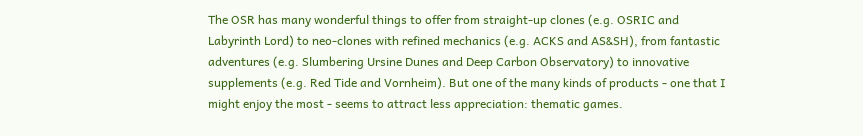The OSR has many wonderful things to offer from straight-up clones (e.g. OSRIC and Labyrinth Lord) to neo-clones with refined mechanics (e.g. ACKS and AS&SH), from fantastic adventures (e.g. Slumbering Ursine Dunes and Deep Carbon Observatory) to innovative supplements (e.g. Red Tide and Vornheim). But one of the many kinds of products - one that I might enjoy the most - seems to attract less appreciation: thematic games.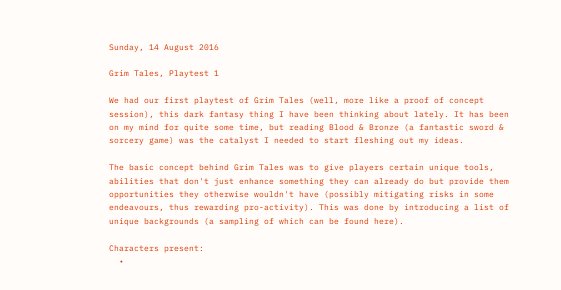Sunday, 14 August 2016

Grim Tales, Playtest 1

We had our first playtest of Grim Tales (well, more like a proof of concept session), this dark fantasy thing I have been thinking about lately. It has been on my mind for quite some time, but reading Blood & Bronze (a fantastic sword & sorcery game) was the catalyst I needed to start fleshing out my ideas.

The basic concept behind Grim Tales was to give players certain unique tools, abilities that don't just enhance something they can already do but provide them opportunities they otherwise wouldn't have (possibly mitigating risks in some endeavours, thus rewarding pro-activity). This was done by introducing a list of unique backgrounds (a sampling of which can be found here).

Characters present:
  •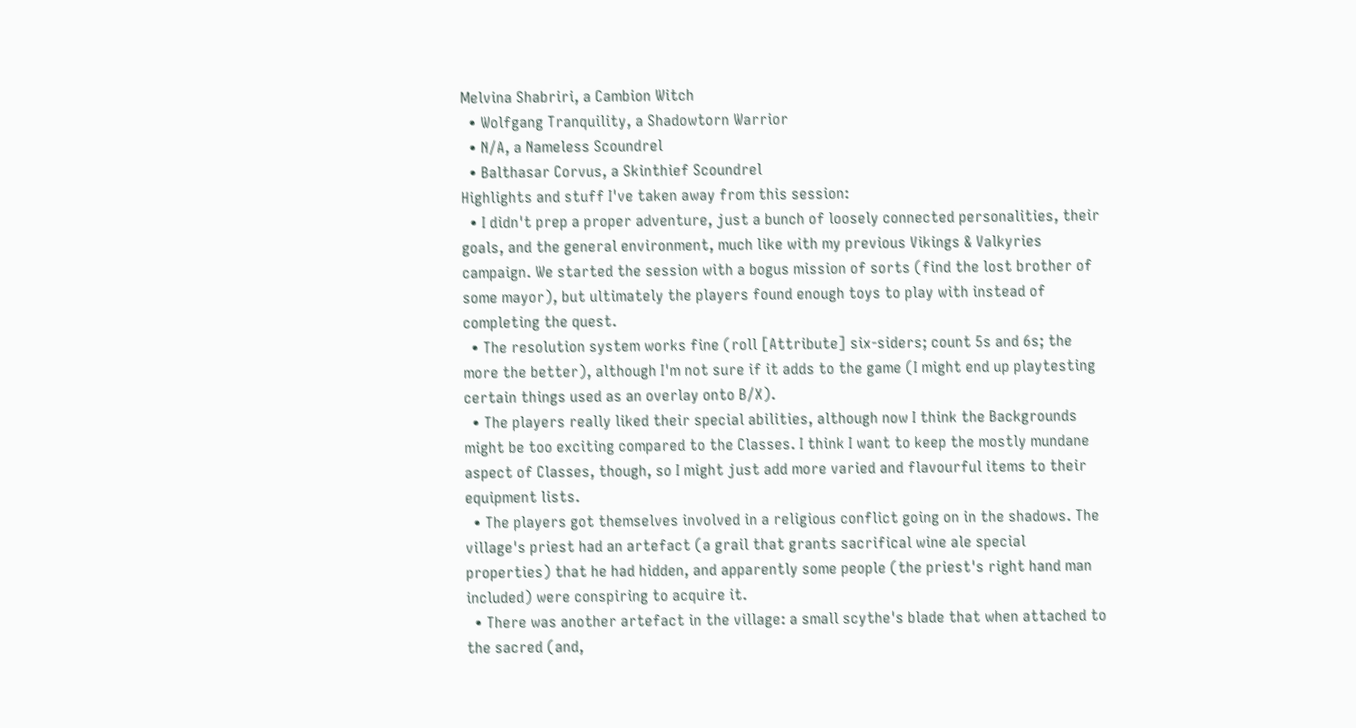Melvina Shabriri, a Cambion Witch
  • Wolfgang Tranquility, a Shadowtorn Warrior
  • N/A, a Nameless Scoundrel
  • Balthasar Corvus, a Skinthief Scoundrel
Highlights and stuff I've taken away from this session:
  • I didn't prep a proper adventure, just a bunch of loosely connected personalities, their goals, and the general environment, much like with my previous Vikings & Valkyries campaign. We started the session with a bogus mission of sorts (find the lost brother of some mayor), but ultimately the players found enough toys to play with instead of completing the quest.
  • The resolution system works fine (roll [Attribute] six-siders; count 5s and 6s; the more the better), although I'm not sure if it adds to the game (I might end up playtesting certain things used as an overlay onto B/X).
  • The players really liked their special abilities, although now I think the Backgrounds might be too exciting compared to the Classes. I think I want to keep the mostly mundane aspect of Classes, though, so I might just add more varied and flavourful items to their equipment lists.
  • The players got themselves involved in a religious conflict going on in the shadows. The village's priest had an artefact (a grail that grants sacrifical wine ale special properties) that he had hidden, and apparently some people (the priest's right hand man included) were conspiring to acquire it.
  • There was another artefact in the village: a small scythe's blade that when attached to the sacred (and,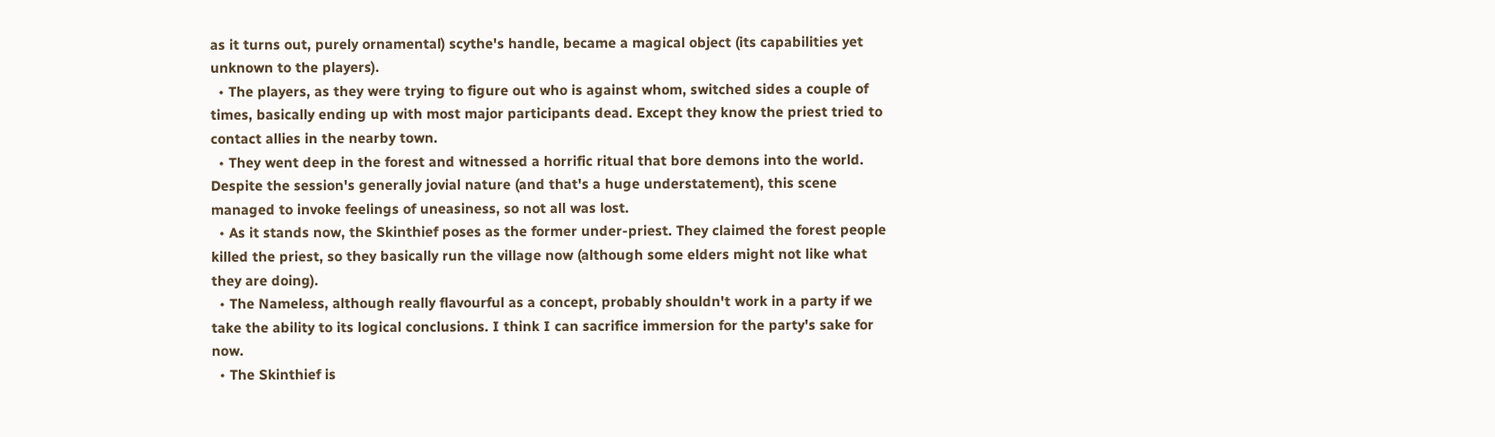as it turns out, purely ornamental) scythe's handle, became a magical object (its capabilities yet unknown to the players).
  • The players, as they were trying to figure out who is against whom, switched sides a couple of times, basically ending up with most major participants dead. Except they know the priest tried to contact allies in the nearby town.
  • They went deep in the forest and witnessed a horrific ritual that bore demons into the world. Despite the session's generally jovial nature (and that's a huge understatement), this scene managed to invoke feelings of uneasiness, so not all was lost.
  • As it stands now, the Skinthief poses as the former under-priest. They claimed the forest people killed the priest, so they basically run the village now (although some elders might not like what they are doing).
  • The Nameless, although really flavourful as a concept, probably shouldn't work in a party if we take the ability to its logical conclusions. I think I can sacrifice immersion for the party's sake for now.
  • The Skinthief is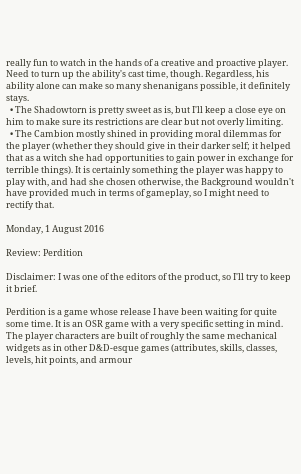really fun to watch in the hands of a creative and proactive player. Need to turn up the ability's cast time, though. Regardless, his ability alone can make so many shenanigans possible, it definitely stays.
  • The Shadowtorn is pretty sweet as is, but I'll keep a close eye on him to make sure its restrictions are clear but not overly limiting.
  • The Cambion mostly shined in providing moral dilemmas for the player (whether they should give in their darker self; it helped that as a witch she had opportunities to gain power in exchange for terrible things). It is certainly something the player was happy to play with, and had she chosen otherwise, the Background wouldn't have provided much in terms of gameplay, so I might need to rectify that.

Monday, 1 August 2016

Review: Perdition

Disclaimer: I was one of the editors of the product, so I'll try to keep it brief.

Perdition is a game whose release I have been waiting for quite some time. It is an OSR game with a very specific setting in mind. The player characters are built of roughly the same mechanical widgets as in other D&D-esque games (attributes, skills, classes, levels, hit points, and armour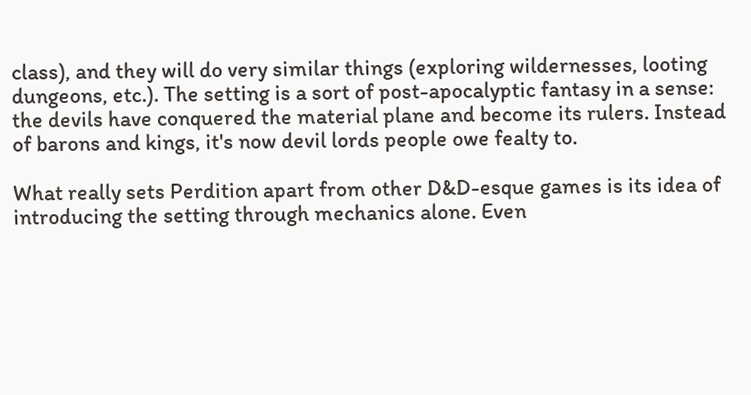class), and they will do very similar things (exploring wildernesses, looting dungeons, etc.). The setting is a sort of post-apocalyptic fantasy in a sense: the devils have conquered the material plane and become its rulers. Instead of barons and kings, it's now devil lords people owe fealty to.

What really sets Perdition apart from other D&D-esque games is its idea of introducing the setting through mechanics alone. Even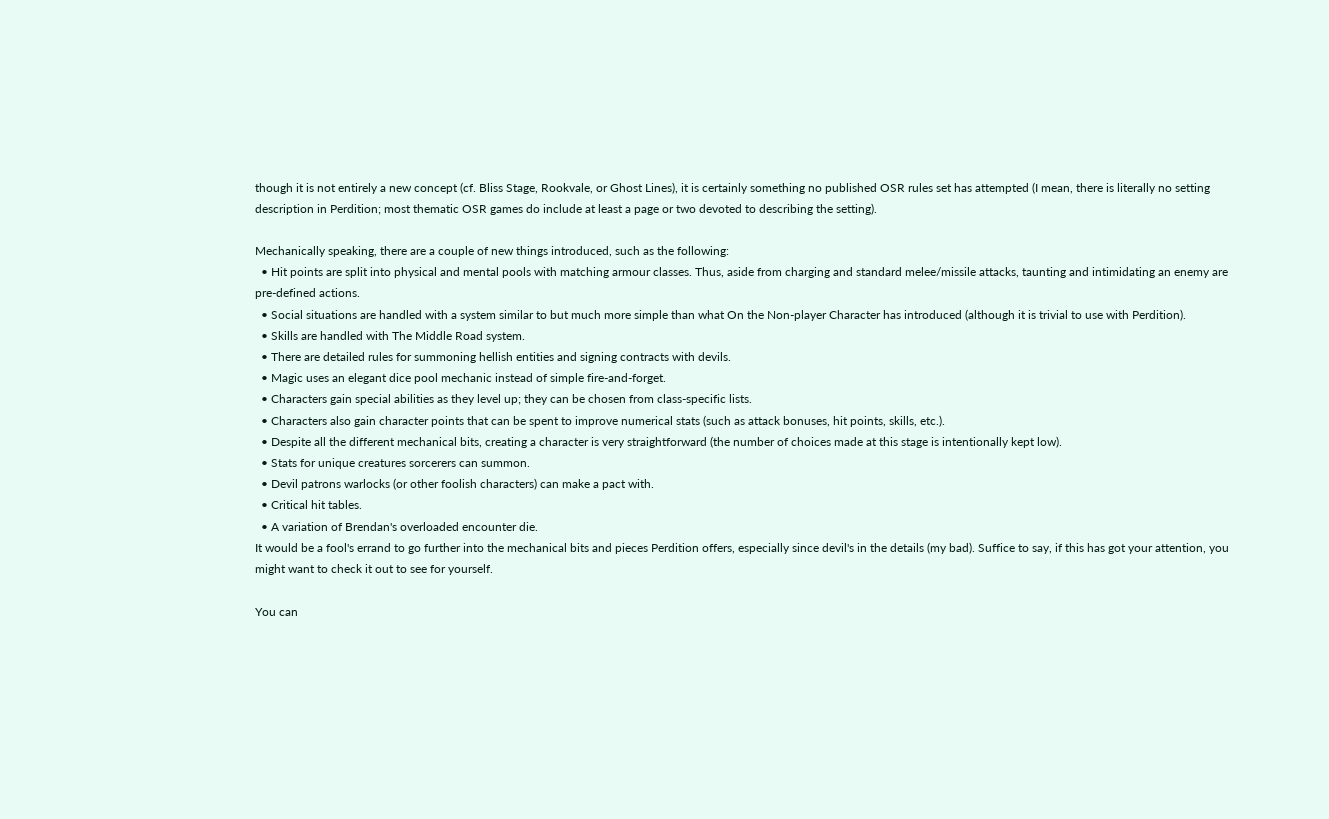though it is not entirely a new concept (cf. Bliss Stage, Rookvale, or Ghost Lines), it is certainly something no published OSR rules set has attempted (I mean, there is literally no setting description in Perdition; most thematic OSR games do include at least a page or two devoted to describing the setting).

Mechanically speaking, there are a couple of new things introduced, such as the following:
  • Hit points are split into physical and mental pools with matching armour classes. Thus, aside from charging and standard melee/missile attacks, taunting and intimidating an enemy are pre-defined actions.
  • Social situations are handled with a system similar to but much more simple than what On the Non-player Character has introduced (although it is trivial to use with Perdition).
  • Skills are handled with The Middle Road system.
  • There are detailed rules for summoning hellish entities and signing contracts with devils.
  • Magic uses an elegant dice pool mechanic instead of simple fire-and-forget.
  • Characters gain special abilities as they level up; they can be chosen from class-specific lists.
  • Characters also gain character points that can be spent to improve numerical stats (such as attack bonuses, hit points, skills, etc.).
  • Despite all the different mechanical bits, creating a character is very straightforward (the number of choices made at this stage is intentionally kept low).
  • Stats for unique creatures sorcerers can summon.
  • Devil patrons warlocks (or other foolish characters) can make a pact with.
  • Critical hit tables.
  • A variation of Brendan's overloaded encounter die.
It would be a fool's errand to go further into the mechanical bits and pieces Perdition offers, especially since devil's in the details (my bad). Suffice to say, if this has got your attention, you might want to check it out to see for yourself.

You can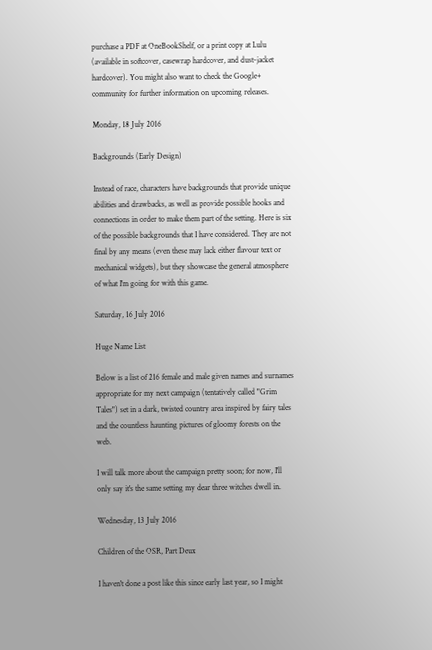purchase a PDF at OneBookShelf, or a print copy at Lulu (available in softcover, casewrap hardcover, and dust-jacket hardcover). You might also want to check the Google+ community for further information on upcoming releases.

Monday, 18 July 2016

Backgrounds (Early Design)

Instead of race, characters have backgrounds that provide unique abilities and drawbacks, as well as provide possible hooks and connections in order to make them part of the setting. Here is six of the possible backgrounds that I have considered. They are not final by any means (even these may lack either flavour text or mechanical widgets), but they showcase the general atmosphere of what I'm going for with this game.

Saturday, 16 July 2016

Huge Name List

Below is a list of 216 female and male given names and surnames appropriate for my next campaign (tentatively called "Grim Tales") set in a dark, twisted country area inspired by fairy tales and the countless haunting pictures of gloomy forests on the web.

I will talk more about the campaign pretty soon; for now, I'll only say it's the same setting my dear three witches dwell in.

Wednesday, 13 July 2016

Children of the OSR, Part Deux

I haven't done a post like this since early last year, so I might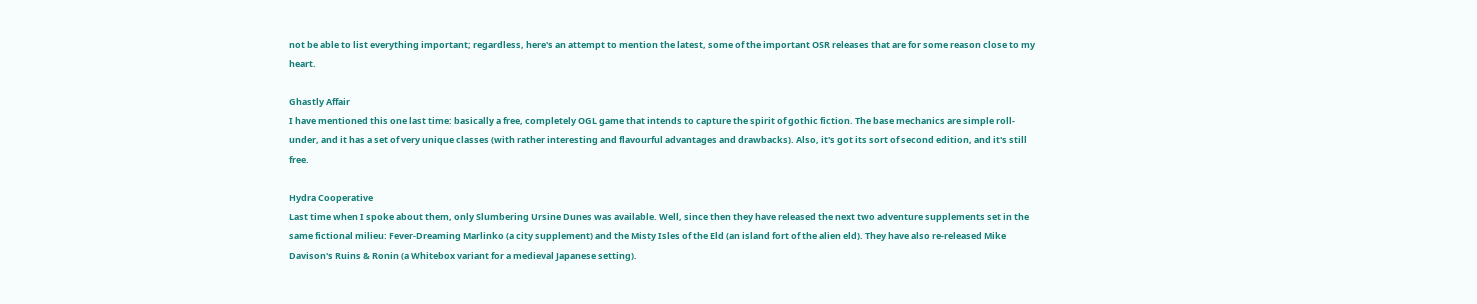not be able to list everything important; regardless, here's an attempt to mention the latest, some of the important OSR releases that are for some reason close to my heart.

Ghastly Affair
I have mentioned this one last time: basically a free, completely OGL game that intends to capture the spirit of gothic fiction. The base mechanics are simple roll-under, and it has a set of very unique classes (with rather interesting and flavourful advantages and drawbacks). Also, it's got its sort of second edition, and it's still free.

Hydra Cooperative
Last time when I spoke about them, only Slumbering Ursine Dunes was available. Well, since then they have released the next two adventure supplements set in the same fictional milieu: Fever-Dreaming Marlinko (a city supplement) and the Misty Isles of the Eld (an island fort of the alien eld). They have also re-released Mike Davison's Ruins & Ronin (a Whitebox variant for a medieval Japanese setting).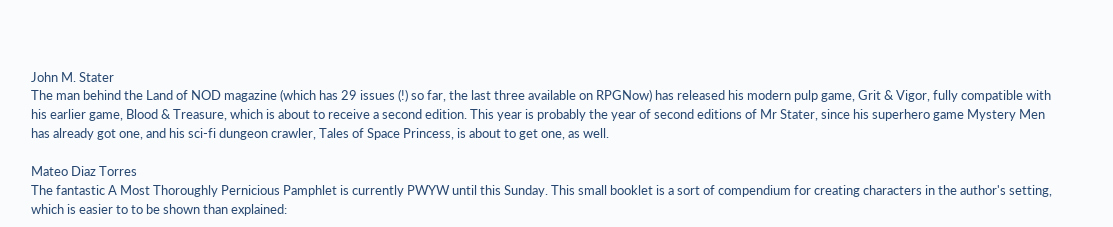John M. Stater
The man behind the Land of NOD magazine (which has 29 issues (!) so far, the last three available on RPGNow) has released his modern pulp game, Grit & Vigor, fully compatible with his earlier game, Blood & Treasure, which is about to receive a second edition. This year is probably the year of second editions of Mr Stater, since his superhero game Mystery Men has already got one, and his sci-fi dungeon crawler, Tales of Space Princess, is about to get one, as well.

Mateo Diaz Torres
The fantastic A Most Thoroughly Pernicious Pamphlet is currently PWYW until this Sunday. This small booklet is a sort of compendium for creating characters in the author's setting, which is easier to to be shown than explained: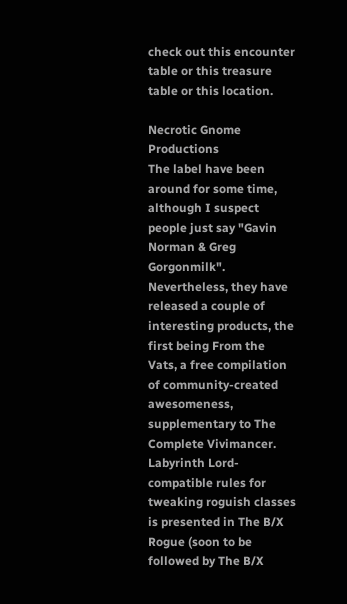check out this encounter table or this treasure table or this location.

Necrotic Gnome Productions
The label have been around for some time, although I suspect people just say "Gavin Norman & Greg Gorgonmilk". Nevertheless, they have released a couple of interesting products, the first being From the Vats, a free compilation of community-created awesomeness, supplementary to The Complete Vivimancer. Labyrinth Lord-compatible rules for tweaking roguish classes is presented in The B/X Rogue (soon to be followed by The B/X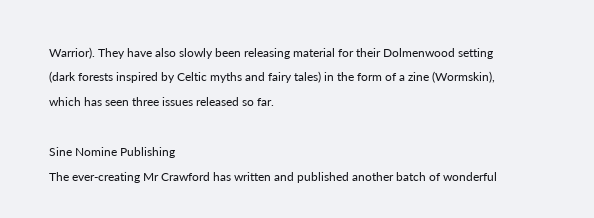Warrior). They have also slowly been releasing material for their Dolmenwood setting (dark forests inspired by Celtic myths and fairy tales) in the form of a zine (Wormskin), which has seen three issues released so far.

Sine Nomine Publishing
The ever-creating Mr Crawford has written and published another batch of wonderful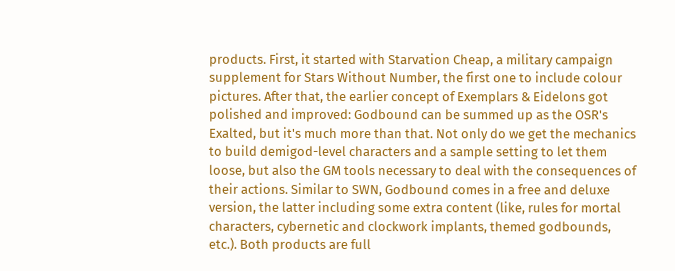products. First, it started with Starvation Cheap, a military campaign supplement for Stars Without Number, the first one to include colour pictures. After that, the earlier concept of Exemplars & Eidelons got polished and improved: Godbound can be summed up as the OSR's Exalted, but it's much more than that. Not only do we get the mechanics to build demigod-level characters and a sample setting to let them loose, but also the GM tools necessary to deal with the consequences of their actions. Similar to SWN, Godbound comes in a free and deluxe version, the latter including some extra content (like, rules for mortal characters, cybernetic and clockwork implants, themed godbounds, etc.). Both products are full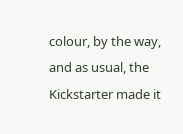colour, by the way, and as usual, the Kickstarter made it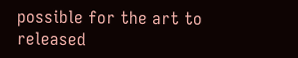possible for the art to released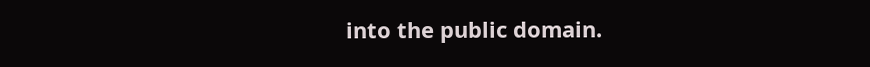into the public domain.